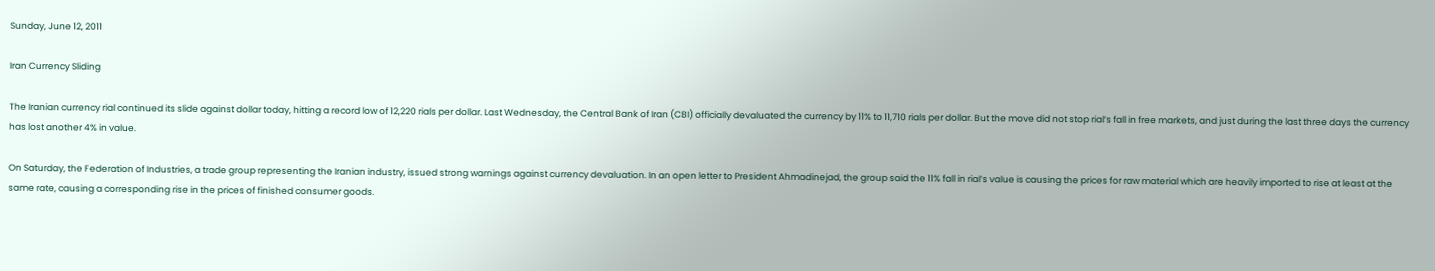Sunday, June 12, 2011

Iran Currency Sliding

The Iranian currency rial continued its slide against dollar today, hitting a record low of 12,220 rials per dollar. Last Wednesday, the Central Bank of Iran (CBI) officially devaluated the currency by 11% to 11,710 rials per dollar. But the move did not stop rial’s fall in free markets, and just during the last three days the currency has lost another 4% in value.

On Saturday, the Federation of Industries, a trade group representing the Iranian industry, issued strong warnings against currency devaluation. In an open letter to President Ahmadinejad, the group said the 11% fall in rial’s value is causing the prices for raw material which are heavily imported to rise at least at the same rate, causing a corresponding rise in the prices of finished consumer goods.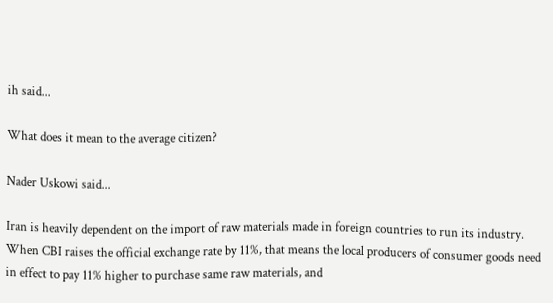ih said...

What does it mean to the average citizen?

Nader Uskowi said...

Iran is heavily dependent on the import of raw materials made in foreign countries to run its industry. When CBI raises the official exchange rate by 11%, that means the local producers of consumer goods need in effect to pay 11% higher to purchase same raw materials, and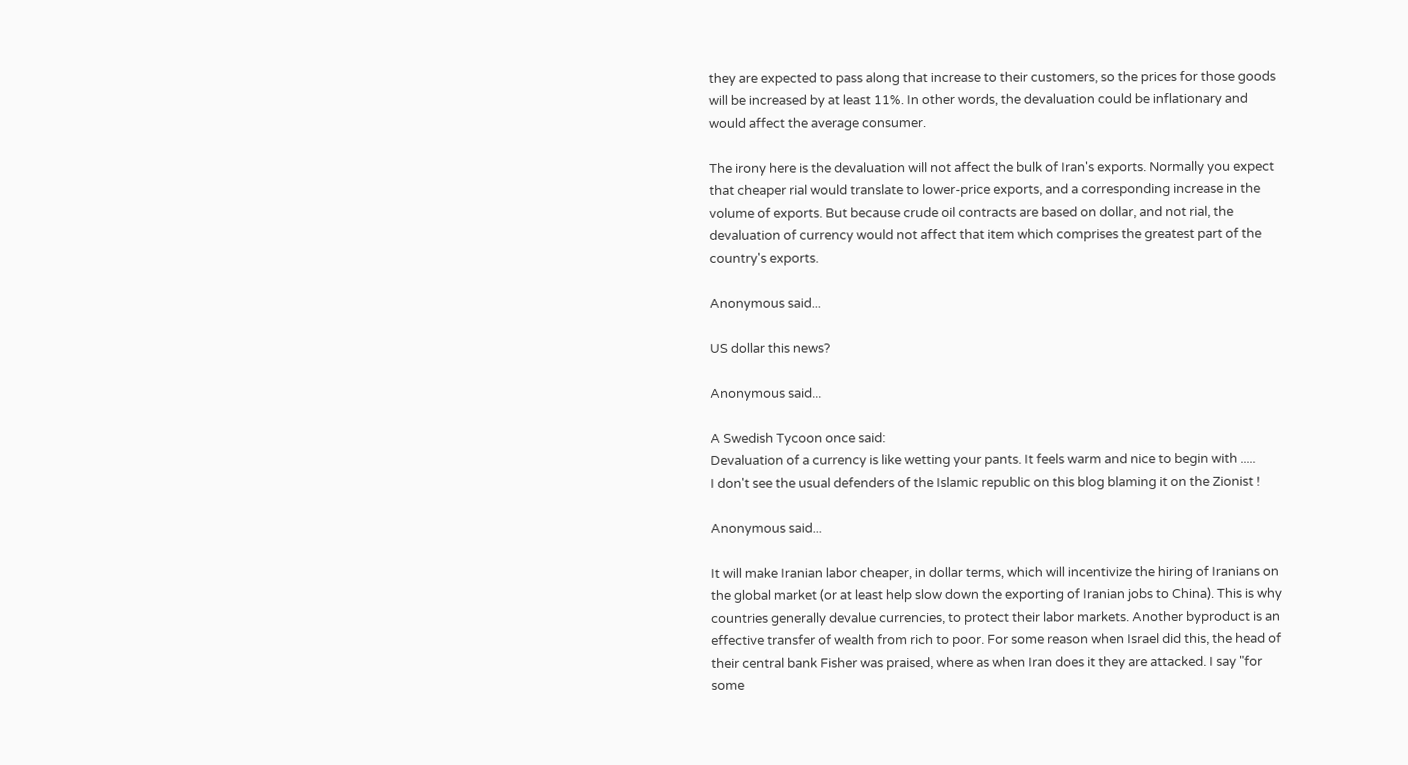they are expected to pass along that increase to their customers, so the prices for those goods will be increased by at least 11%. In other words, the devaluation could be inflationary and would affect the average consumer.

The irony here is the devaluation will not affect the bulk of Iran's exports. Normally you expect that cheaper rial would translate to lower-price exports, and a corresponding increase in the volume of exports. But because crude oil contracts are based on dollar, and not rial, the devaluation of currency would not affect that item which comprises the greatest part of the country's exports.

Anonymous said...

US dollar this news?

Anonymous said...

A Swedish Tycoon once said:
Devaluation of a currency is like wetting your pants. It feels warm and nice to begin with .....
I don't see the usual defenders of the Islamic republic on this blog blaming it on the Zionist !

Anonymous said...

It will make Iranian labor cheaper, in dollar terms, which will incentivize the hiring of Iranians on the global market (or at least help slow down the exporting of Iranian jobs to China). This is why countries generally devalue currencies, to protect their labor markets. Another byproduct is an effective transfer of wealth from rich to poor. For some reason when Israel did this, the head of their central bank Fisher was praised, where as when Iran does it they are attacked. I say "for some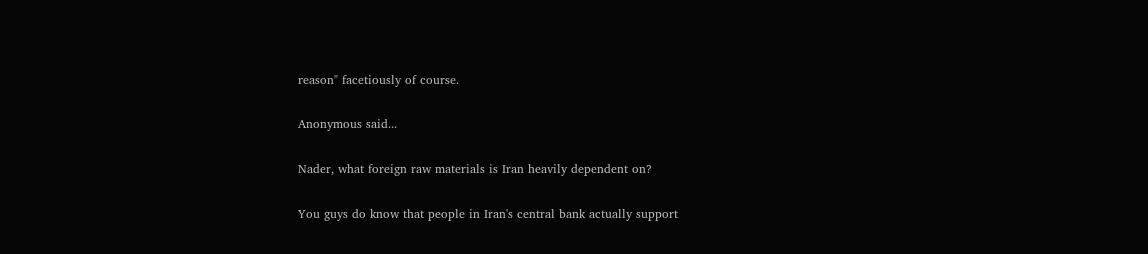reason" facetiously of course.

Anonymous said...

Nader, what foreign raw materials is Iran heavily dependent on?

You guys do know that people in Iran's central bank actually support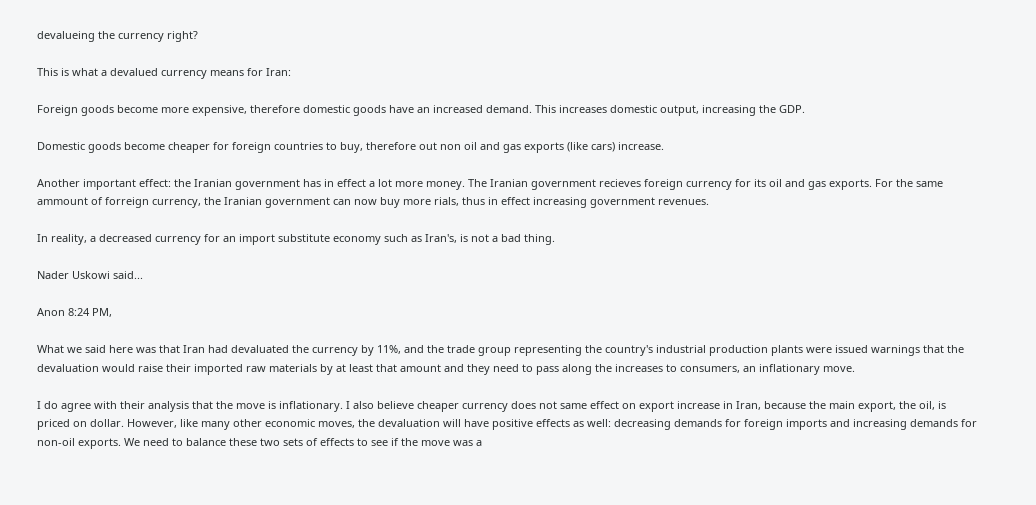devalueing the currency right?

This is what a devalued currency means for Iran:

Foreign goods become more expensive, therefore domestic goods have an increased demand. This increases domestic output, increasing the GDP.

Domestic goods become cheaper for foreign countries to buy, therefore out non oil and gas exports (like cars) increase.

Another important effect: the Iranian government has in effect a lot more money. The Iranian government recieves foreign currency for its oil and gas exports. For the same ammount of forreign currency, the Iranian government can now buy more rials, thus in effect increasing government revenues.

In reality, a decreased currency for an import substitute economy such as Iran's, is not a bad thing.

Nader Uskowi said...

Anon 8:24 PM,

What we said here was that Iran had devaluated the currency by 11%, and the trade group representing the country's industrial production plants were issued warnings that the devaluation would raise their imported raw materials by at least that amount and they need to pass along the increases to consumers, an inflationary move.

I do agree with their analysis that the move is inflationary. I also believe cheaper currency does not same effect on export increase in Iran, because the main export, the oil, is priced on dollar. However, like many other economic moves, the devaluation will have positive effects as well: decreasing demands for foreign imports and increasing demands for non-oil exports. We need to balance these two sets of effects to see if the move was a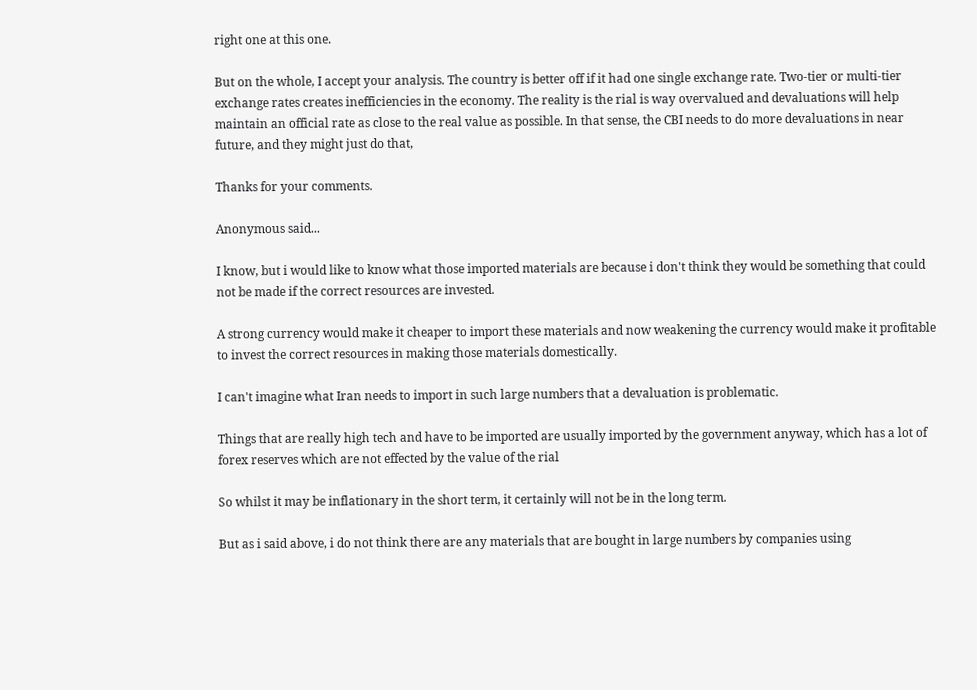right one at this one.

But on the whole, I accept your analysis. The country is better off if it had one single exchange rate. Two-tier or multi-tier exchange rates creates inefficiencies in the economy. The reality is the rial is way overvalued and devaluations will help maintain an official rate as close to the real value as possible. In that sense, the CBI needs to do more devaluations in near future, and they might just do that,

Thanks for your comments.

Anonymous said...

I know, but i would like to know what those imported materials are because i don't think they would be something that could not be made if the correct resources are invested.

A strong currency would make it cheaper to import these materials and now weakening the currency would make it profitable to invest the correct resources in making those materials domestically.

I can't imagine what Iran needs to import in such large numbers that a devaluation is problematic.

Things that are really high tech and have to be imported are usually imported by the government anyway, which has a lot of forex reserves which are not effected by the value of the rial

So whilst it may be inflationary in the short term, it certainly will not be in the long term.

But as i said above, i do not think there are any materials that are bought in large numbers by companies using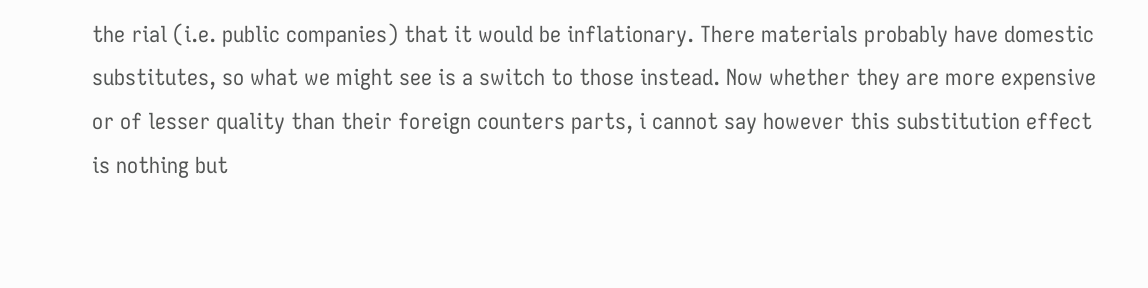the rial (i.e. public companies) that it would be inflationary. There materials probably have domestic substitutes, so what we might see is a switch to those instead. Now whether they are more expensive or of lesser quality than their foreign counters parts, i cannot say however this substitution effect is nothing but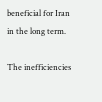beneficial for Iran in the long term.

The inefficiencies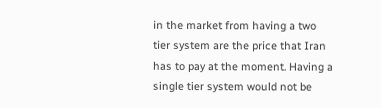in the market from having a two tier system are the price that Iran has to pay at the moment. Having a single tier system would not be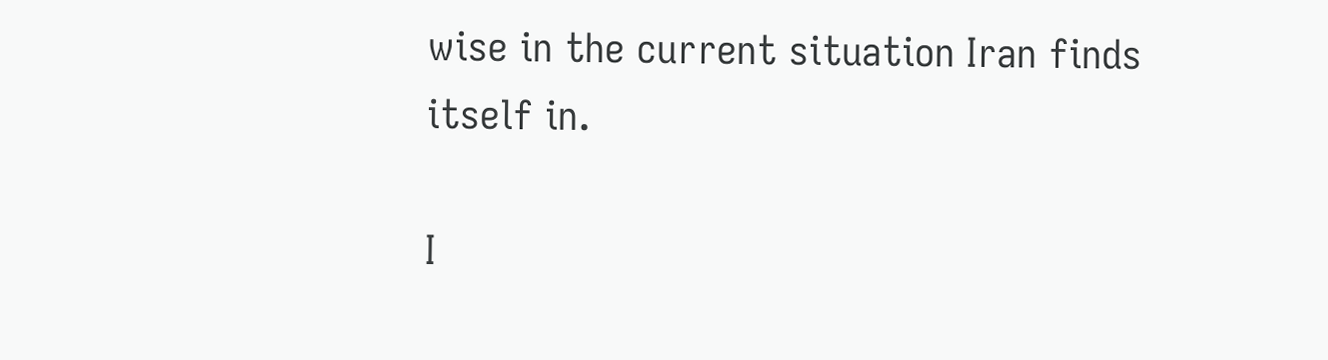wise in the current situation Iran finds itself in.

I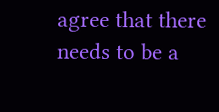agree that there needs to be a